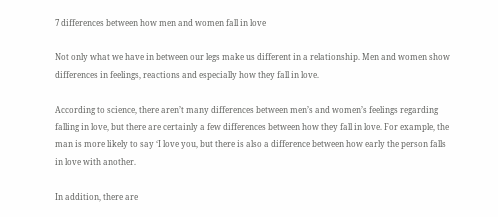7 differences between how men and women fall in love

Not only what we have in between our legs make us different in a relationship. Men and women show differences in feelings, reactions and especially how they fall in love.

According to science, there aren’t many differences between men’s and women’s feelings regarding falling in love, but there are certainly a few differences between how they fall in love. For example, the man is more likely to say ‘I love you, but there is also a difference between how early the person falls in love with another.

In addition, there are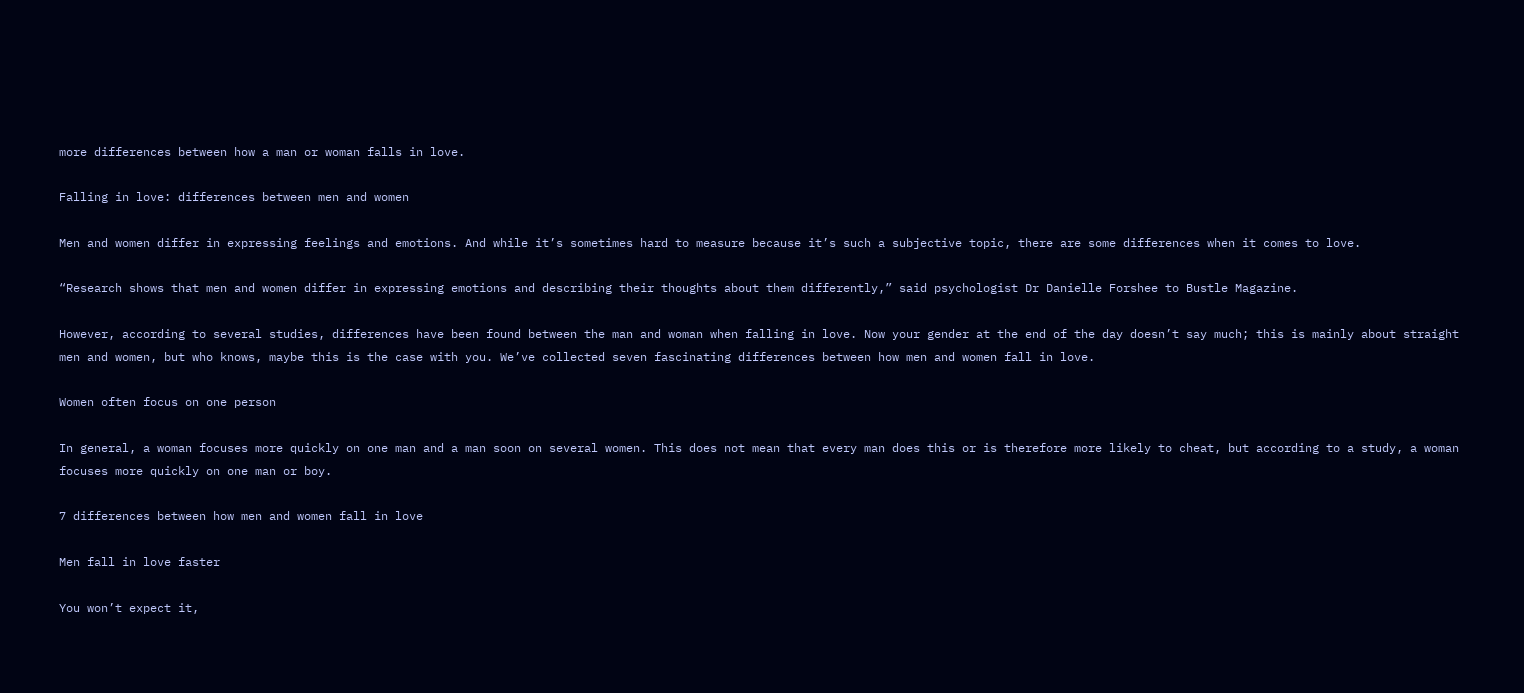more differences between how a man or woman falls in love.

Falling in love: differences between men and women

Men and women differ in expressing feelings and emotions. And while it’s sometimes hard to measure because it’s such a subjective topic, there are some differences when it comes to love.

“Research shows that men and women differ in expressing emotions and describing their thoughts about them differently,” said psychologist Dr Danielle Forshee to Bustle Magazine.

However, according to several studies, differences have been found between the man and woman when falling in love. Now your gender at the end of the day doesn’t say much; this is mainly about straight men and women, but who knows, maybe this is the case with you. We’ve collected seven fascinating differences between how men and women fall in love.

Women often focus on one person

In general, a woman focuses more quickly on one man and a man soon on several women. This does not mean that every man does this or is therefore more likely to cheat, but according to a study, a woman focuses more quickly on one man or boy.

7 differences between how men and women fall in love

Men fall in love faster

You won’t expect it,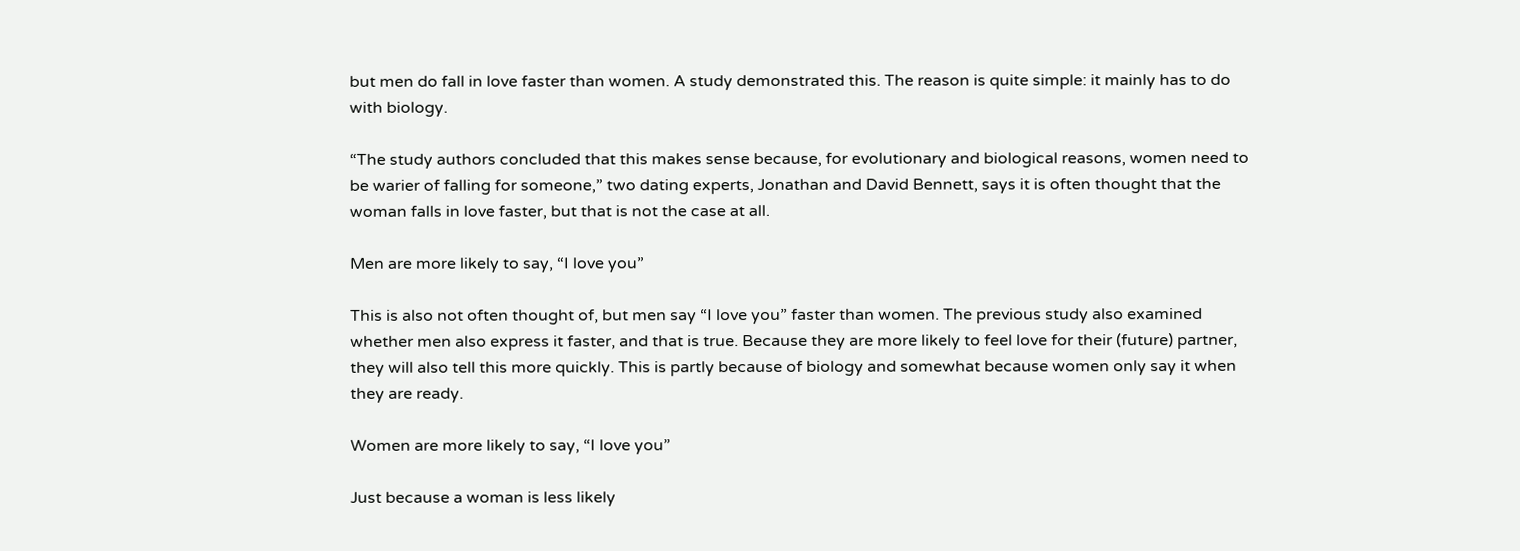but men do fall in love faster than women. A study demonstrated this. The reason is quite simple: it mainly has to do with biology.

“The study authors concluded that this makes sense because, for evolutionary and biological reasons, women need to be warier of falling for someone,” two dating experts, Jonathan and David Bennett, says it is often thought that the woman falls in love faster, but that is not the case at all.

Men are more likely to say, “I love you”

This is also not often thought of, but men say “I love you” faster than women. The previous study also examined whether men also express it faster, and that is true. Because they are more likely to feel love for their (future) partner, they will also tell this more quickly. This is partly because of biology and somewhat because women only say it when they are ready.

Women are more likely to say, “I love you”

Just because a woman is less likely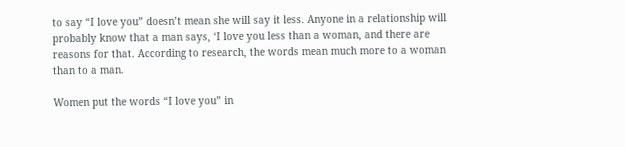to say “I love you” doesn’t mean she will say it less. Anyone in a relationship will probably know that a man says, ‘I love you less than a woman, and there are reasons for that. According to research, the words mean much more to a woman than to a man.

Women put the words “I love you” in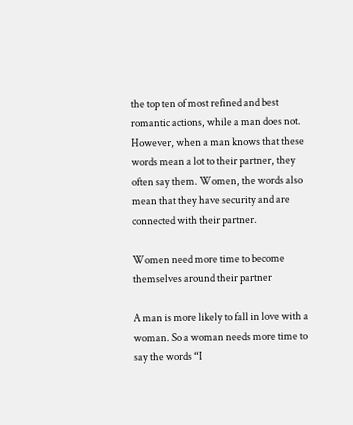the top ten of most refined and best romantic actions, while a man does not. However, when a man knows that these words mean a lot to their partner, they often say them. Women, the words also mean that they have security and are connected with their partner.

Women need more time to become themselves around their partner

A man is more likely to fall in love with a woman. So a woman needs more time to say the words “I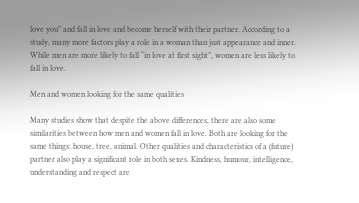love you” and fall in love and become herself with their partner. According to a study, many more factors play a role in a woman than just appearance and inner. While men are more likely to fall “in love at first sight”, women are less likely to fall in love.

Men and women looking for the same qualities

Many studies show that despite the above differences, there are also some similarities between how men and women fall in love. Both are looking for the same things: house, tree, animal. Other qualities and characteristics of a (future) partner also play a significant role in both sexes. Kindness, humour, intelligence, understanding and respect are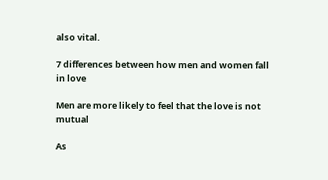also vital.

7 differences between how men and women fall in love

Men are more likely to feel that the love is not mutual

As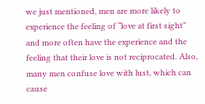we just mentioned, men are more likely to experience the feeling of “love at first sight” and more often have the experience and the feeling that their love is not reciprocated. Also, many men confuse love with lust, which can cause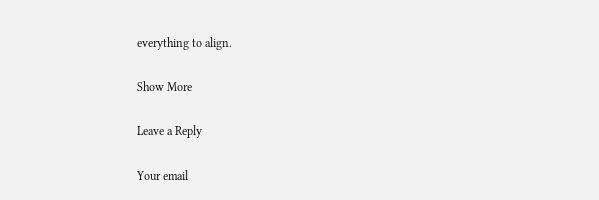everything to align.

Show More

Leave a Reply

Your email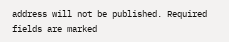address will not be published. Required fields are marked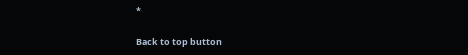*

Back to top button